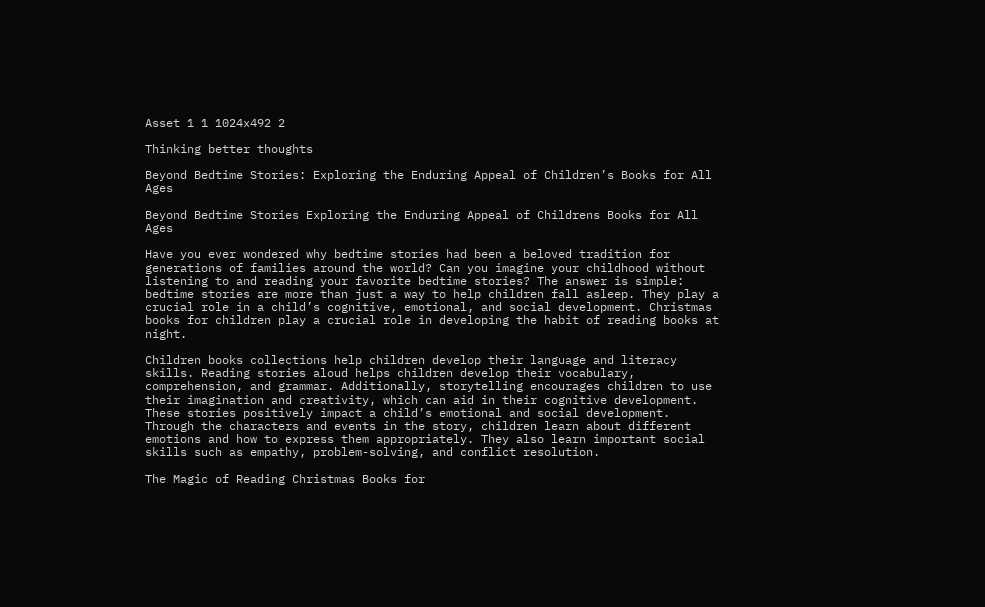Asset 1 1 1024x492 2

Thinking better thoughts

Beyond Bedtime Stories: Exploring the Enduring Appeal of Children’s Books for All Ages

Beyond Bedtime Stories Exploring the Enduring Appeal of Childrens Books for All Ages

Have you ever wondered why bedtime stories had been a beloved tradition for generations of families around the world? Can you imagine your childhood without listening to and reading your favorite bedtime stories? The answer is simple: bedtime stories are more than just a way to help children fall asleep. They play a crucial role in a child’s cognitive, emotional, and social development. Christmas books for children play a crucial role in developing the habit of reading books at night.

Children books collections help children develop their language and literacy skills. Reading stories aloud helps children develop their vocabulary, comprehension, and grammar. Additionally, storytelling encourages children to use their imagination and creativity, which can aid in their cognitive development. These stories positively impact a child’s emotional and social development. Through the characters and events in the story, children learn about different emotions and how to express them appropriately. They also learn important social skills such as empathy, problem-solving, and conflict resolution.

The Magic of Reading Christmas Books for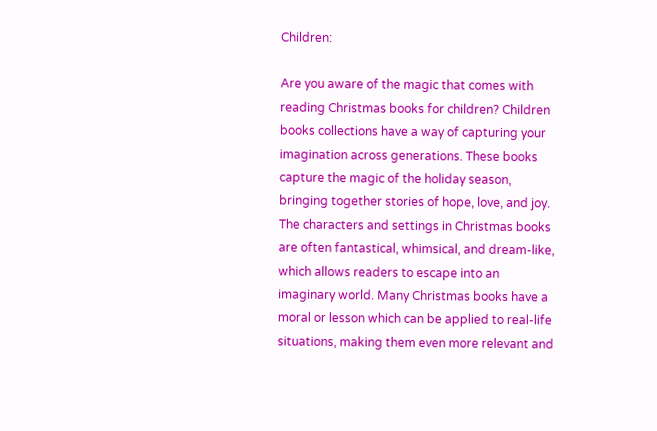Children:

Are you aware of the magic that comes with reading Christmas books for children? Children books collections have a way of capturing your imagination across generations. These books capture the magic of the holiday season, bringing together stories of hope, love, and joy. The characters and settings in Christmas books are often fantastical, whimsical, and dream-like, which allows readers to escape into an imaginary world. Many Christmas books have a moral or lesson which can be applied to real-life situations, making them even more relevant and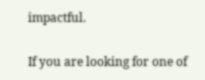impactful.

If you are looking for one of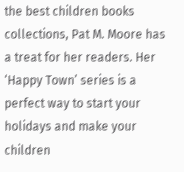the best children books collections, Pat M. Moore has a treat for her readers. Her ‘Happy Town’ series is a perfect way to start your holidays and make your children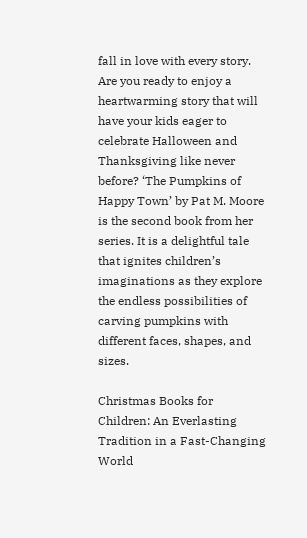fall in love with every story. Are you ready to enjoy a heartwarming story that will have your kids eager to celebrate Halloween and Thanksgiving like never before? ‘The Pumpkins of Happy Town’ by Pat M. Moore is the second book from her series. It is a delightful tale that ignites children’s imaginations as they explore the endless possibilities of carving pumpkins with different faces, shapes, and sizes.

Christmas Books for Children: An Everlasting Tradition in a Fast-Changing World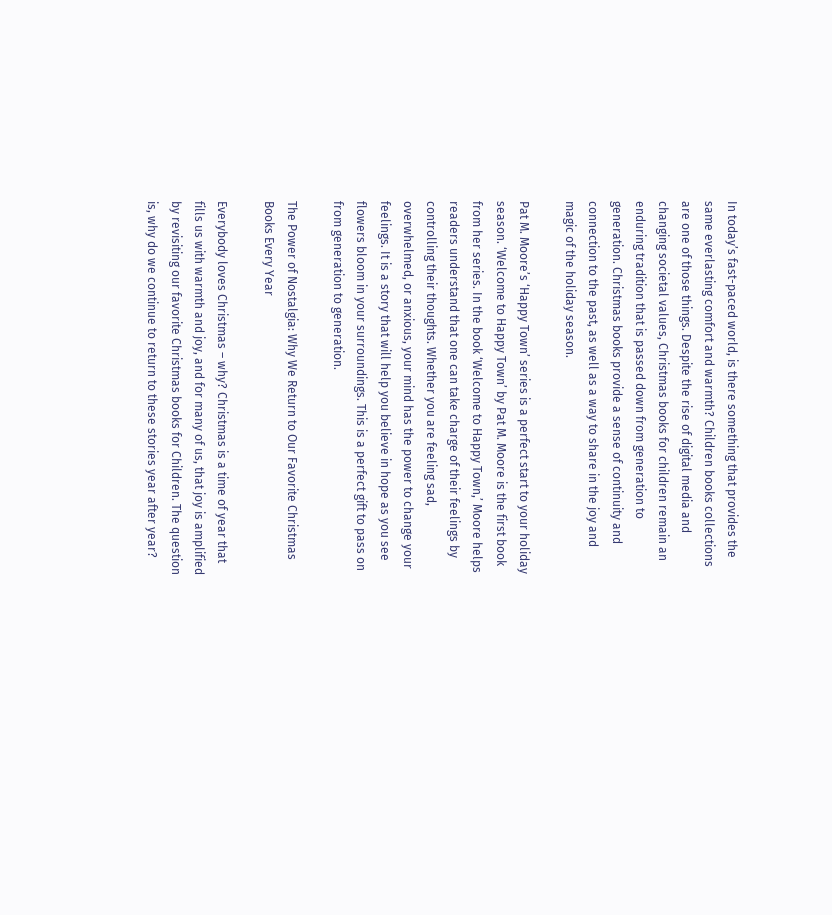In today’s fast-paced world, is there something that provides the same everlasting comfort and warmth? Children books collections are one of those things. Despite the rise of digital media and changing societal values, Christmas books for children remain an enduring tradition that is passed down from generation to generation. Christmas books provide a sense of continuity and connection to the past, as well as a way to share in the joy and magic of the holiday season.

Pat M. Moore’s ‘Happy Town’ series is a perfect start to your holiday season. ‘Welcome to Happy Town’ by Pat M. Moore is the first book from her series. In the book ‘Welcome to Happy Town,’ Moore helps readers understand that one can take charge of their feelings by controlling their thoughts. Whether you are feeling sad, overwhelmed, or anxious, your mind has the power to change your feelings. It is a story that will help you believe in hope as you see flowers bloom in your surroundings. This is a perfect gift to pass on from generation to generation.

The Power of Nostalgia: Why We Return to Our Favorite Christmas Books Every Year

Everybody loves Christmas – why? Christmas is a time of year that fills us with warmth and joy, and for many of us, that joy is amplified by revisiting our favorite Christmas books for Children. The question is, why do we continue to return to these stories year after year?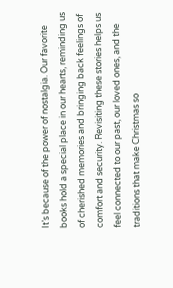It’s because of the power of nostalgia. Our favorite books hold a special place in our hearts, reminding us of cherished memories and bringing back feelings of comfort and security. Revisiting these stories helps us feel connected to our past, our loved ones, and the traditions that make Christmas so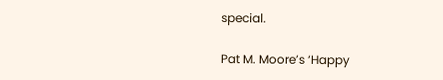special.

Pat M. Moore’s ‘Happy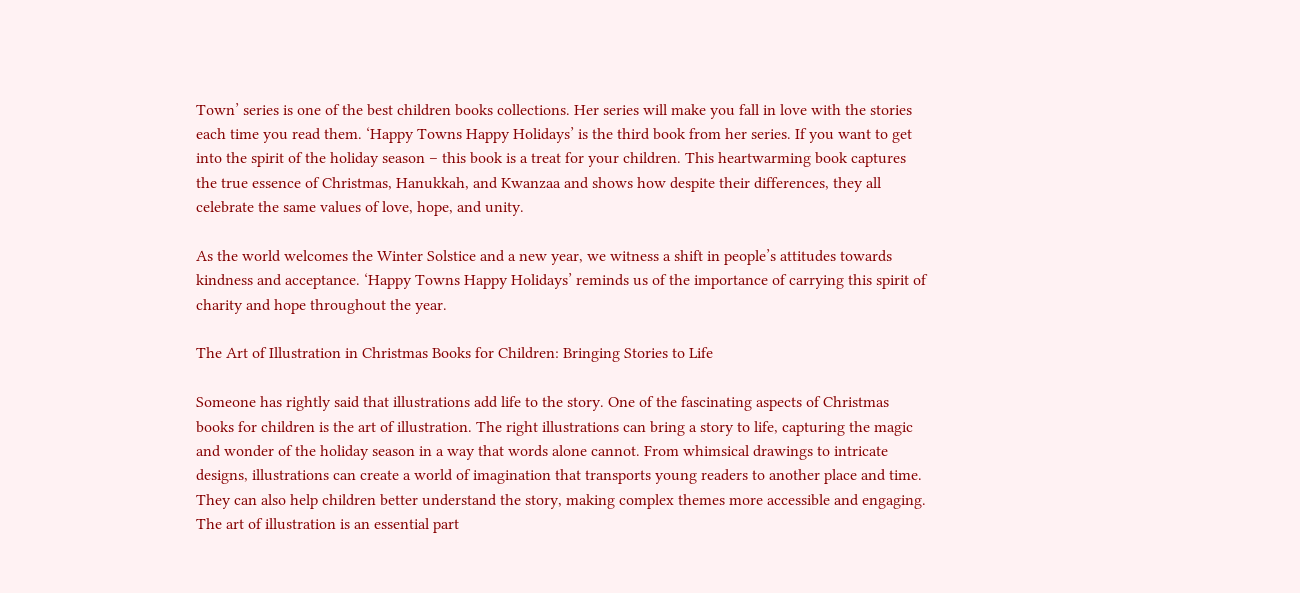Town’ series is one of the best children books collections. Her series will make you fall in love with the stories each time you read them. ‘Happy Towns Happy Holidays’ is the third book from her series. If you want to get into the spirit of the holiday season – this book is a treat for your children. This heartwarming book captures the true essence of Christmas, Hanukkah, and Kwanzaa and shows how despite their differences, they all celebrate the same values of love, hope, and unity.

As the world welcomes the Winter Solstice and a new year, we witness a shift in people’s attitudes towards kindness and acceptance. ‘Happy Towns Happy Holidays’ reminds us of the importance of carrying this spirit of charity and hope throughout the year.

The Art of Illustration in Christmas Books for Children: Bringing Stories to Life

Someone has rightly said that illustrations add life to the story. One of the fascinating aspects of Christmas books for children is the art of illustration. The right illustrations can bring a story to life, capturing the magic and wonder of the holiday season in a way that words alone cannot. From whimsical drawings to intricate designs, illustrations can create a world of imagination that transports young readers to another place and time. They can also help children better understand the story, making complex themes more accessible and engaging. The art of illustration is an essential part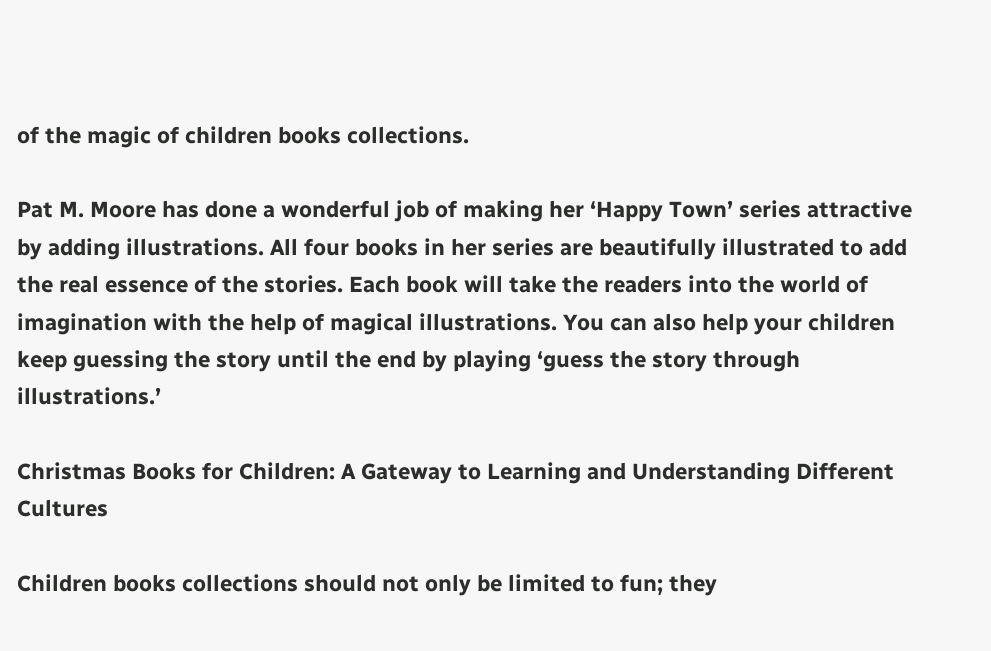of the magic of children books collections.

Pat M. Moore has done a wonderful job of making her ‘Happy Town’ series attractive by adding illustrations. All four books in her series are beautifully illustrated to add the real essence of the stories. Each book will take the readers into the world of imagination with the help of magical illustrations. You can also help your children keep guessing the story until the end by playing ‘guess the story through illustrations.’

Christmas Books for Children: A Gateway to Learning and Understanding Different Cultures

Children books collections should not only be limited to fun; they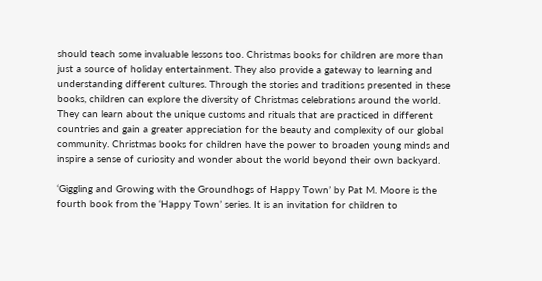should teach some invaluable lessons too. Christmas books for children are more than just a source of holiday entertainment. They also provide a gateway to learning and understanding different cultures. Through the stories and traditions presented in these books, children can explore the diversity of Christmas celebrations around the world. They can learn about the unique customs and rituals that are practiced in different countries and gain a greater appreciation for the beauty and complexity of our global community. Christmas books for children have the power to broaden young minds and inspire a sense of curiosity and wonder about the world beyond their own backyard.

‘Giggling and Growing with the Groundhogs of Happy Town’ by Pat M. Moore is the fourth book from the ‘Happy Town’ series. It is an invitation for children to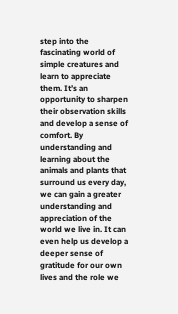step into the fascinating world of simple creatures and learn to appreciate them. It’s an opportunity to sharpen their observation skills and develop a sense of comfort. By understanding and learning about the animals and plants that surround us every day, we can gain a greater understanding and appreciation of the world we live in. It can even help us develop a deeper sense of gratitude for our own lives and the role we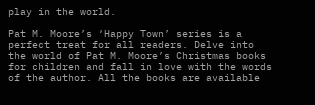play in the world.

Pat M. Moore’s ‘Happy Town’ series is a perfect treat for all readers. Delve into the world of Pat M. Moore’s Christmas books for children and fall in love with the words of the author. All the books are available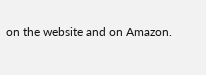on the website and on Amazon.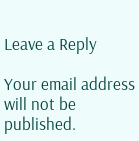Leave a Reply

Your email address will not be published.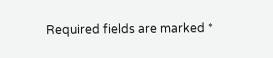Required fields are marked *